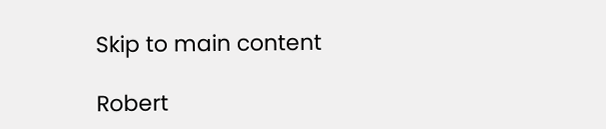Skip to main content

Robert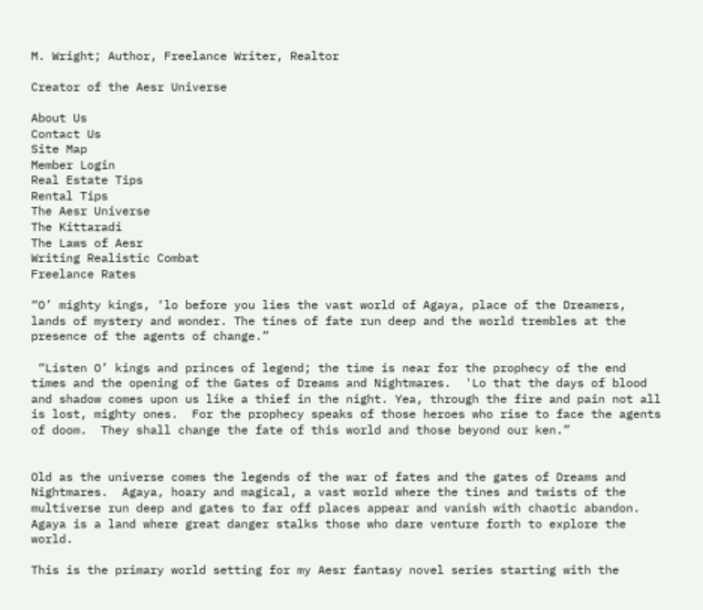M. Wright; Author, Freelance Writer, Realtor

Creator of the Aesr Universe

About Us
Contact Us
Site Map
Member Login
Real Estate Tips
Rental Tips
The Aesr Universe
The Kittaradi
The Laws of Aesr
Writing Realistic Combat
Freelance Rates

“O’ mighty kings, ‘lo before you lies the vast world of Agaya, place of the Dreamers, lands of mystery and wonder. The tines of fate run deep and the world trembles at the presence of the agents of change.”

 “Listen O’ kings and princes of legend; the time is near for the prophecy of the end times and the opening of the Gates of Dreams and Nightmares.  'Lo that the days of blood and shadow comes upon us like a thief in the night. Yea, through the fire and pain not all is lost, mighty ones.  For the prophecy speaks of those heroes who rise to face the agents of doom.  They shall change the fate of this world and those beyond our ken.”


Old as the universe comes the legends of the war of fates and the gates of Dreams and Nightmares.  Agaya, hoary and magical, a vast world where the tines and twists of the multiverse run deep and gates to far off places appear and vanish with chaotic abandon. Agaya is a land where great danger stalks those who dare venture forth to explore the world.

This is the primary world setting for my Aesr fantasy novel series starting with the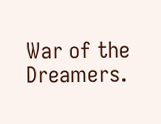War of the Dreamers.